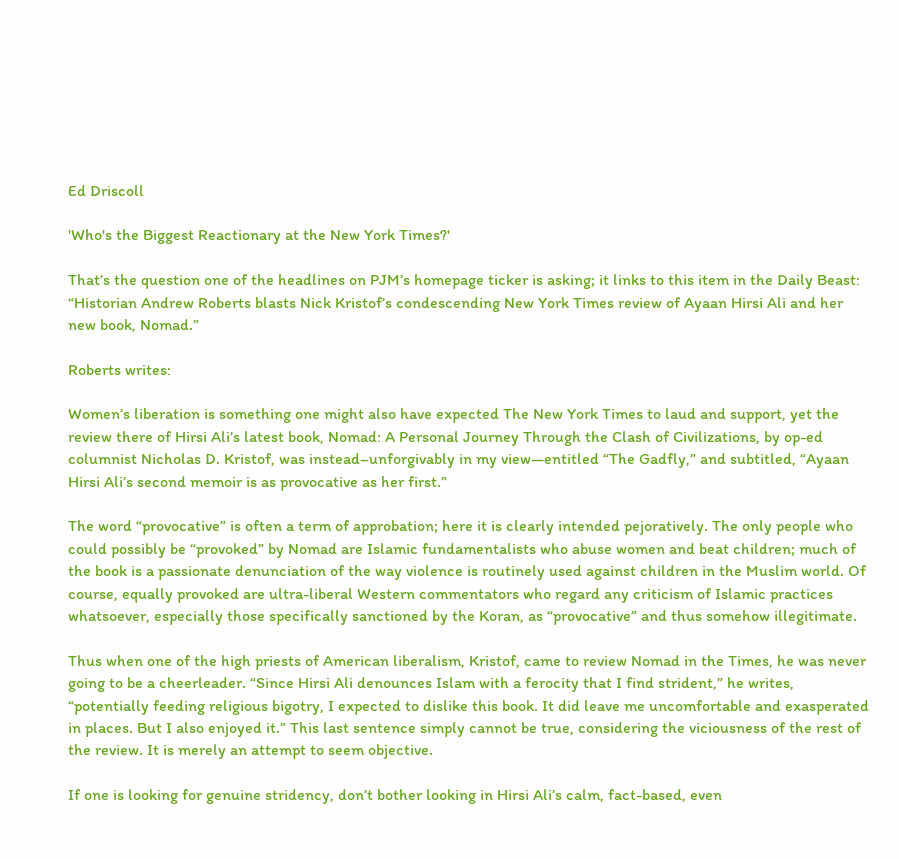Ed Driscoll

'Who's the Biggest Reactionary at the New York Times?'

That’s the question one of the headlines on PJM’s homepage ticker is asking; it links to this item in the Daily Beast: “Historian Andrew Roberts blasts Nick Kristof’s condescending New York Times review of Ayaan Hirsi Ali and her new book, Nomad.”

Roberts writes:

Women’s liberation is something one might also have expected The New York Times to laud and support, yet the review there of Hirsi Ali’s latest book, Nomad: A Personal Journey Through the Clash of Civilizations, by op-ed columnist Nicholas D. Kristof, was instead–unforgivably in my view—entitled “The Gadfly,” and subtitled, “Ayaan Hirsi Ali’s second memoir is as provocative as her first.”

The word “provocative” is often a term of approbation; here it is clearly intended pejoratively. The only people who could possibly be “provoked” by Nomad are Islamic fundamentalists who abuse women and beat children; much of the book is a passionate denunciation of the way violence is routinely used against children in the Muslim world. Of course, equally provoked are ultra-liberal Western commentators who regard any criticism of Islamic practices whatsoever, especially those specifically sanctioned by the Koran, as “provocative” and thus somehow illegitimate.

Thus when one of the high priests of American liberalism, Kristof, came to review Nomad in the Times, he was never going to be a cheerleader. “Since Hirsi Ali denounces Islam with a ferocity that I find strident,” he writes, “potentially feeding religious bigotry, I expected to dislike this book. It did leave me uncomfortable and exasperated in places. But I also enjoyed it.” This last sentence simply cannot be true, considering the viciousness of the rest of the review. It is merely an attempt to seem objective.

If one is looking for genuine stridency, don’t bother looking in Hirsi Ali’s calm, fact-based, even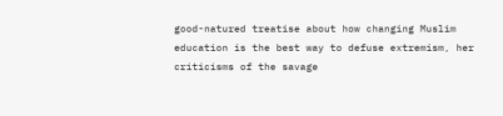good-natured treatise about how changing Muslim education is the best way to defuse extremism, her criticisms of the savage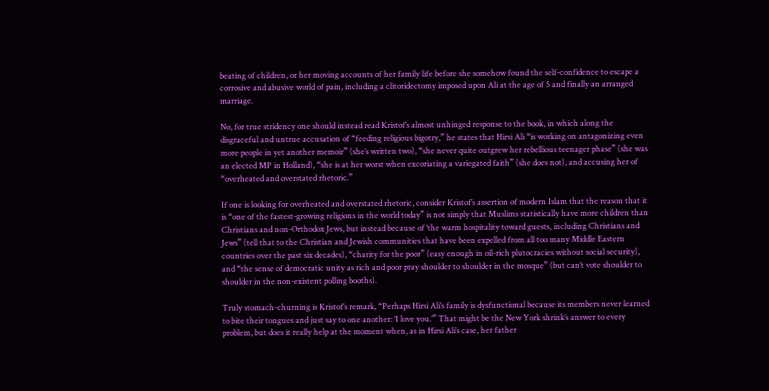beating of children, or her moving accounts of her family life before she somehow found the self-confidence to escape a corrosive and abusive world of pain, including a clitoridectomy imposed upon Ali at the age of 5 and finally an arranged marriage.

No, for true stridency one should instead read Kristof’s almost unhinged response to the book, in which along the disgraceful and untrue accusation of “feeding religious bigotry,” he states that Hirsi Ali “is working on antagonizing even more people in yet another memoir” (she’s written two), “she never quite outgrew her rebellious teenager phase” (she was an elected MP in Holland), “she is at her worst when excoriating a variegated faith” (she does not), and accusing her of “overheated and overstated rhetoric.”

If one is looking for overheated and overstated rhetoric, consider Kristof’s assertion of modern Islam that the reason that it is “one of the fastest-growing religions in the world today” is not simply that Muslims statistically have more children than Christians and non-Orthodox Jews, but instead because of ‘the warm hospitality toward guests, including Christians and Jews” (tell that to the Christian and Jewish communities that have been expelled from all too many Middle Eastern countries over the past six decades), “charity for the poor” (easy enough in oil-rich plutocracies without social security), and “the sense of democratic unity as rich and poor pray shoulder to shoulder in the mosque” (but can’t vote shoulder to shoulder in the non-existent polling booths).

Truly stomach-churning is Kristof’s remark, “Perhaps Hirsi Ali’s family is dysfunctional because its members never learned to bite their tongues and just say to one another: ‘I love you.’” That might be the New York shrink’s answer to every problem, but does it really help at the moment when, as in Hirsi Ali’s case, her father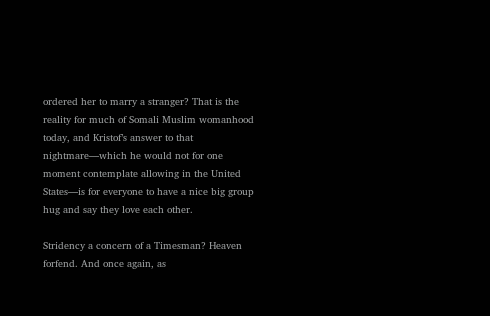ordered her to marry a stranger? That is the reality for much of Somali Muslim womanhood today, and Kristof’s answer to that nightmare—which he would not for one moment contemplate allowing in the United States—is for everyone to have a nice big group hug and say they love each other.

Stridency a concern of a Timesman? Heaven forfend. And once again, as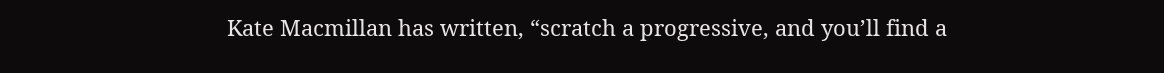Kate Macmillan has written, “scratch a progressive, and you’ll find a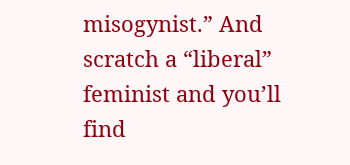misogynist.” And scratch a “liberal” feminist and you’ll find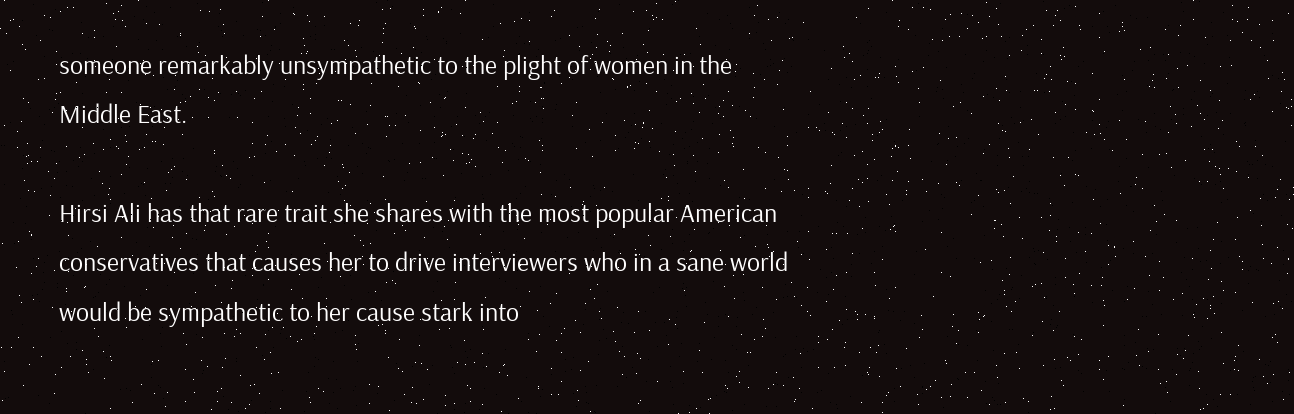someone remarkably unsympathetic to the plight of women in the Middle East.

Hirsi Ali has that rare trait she shares with the most popular American conservatives that causes her to drive interviewers who in a sane world would be sympathetic to her cause stark into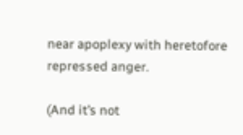near apoplexy with heretofore repressed anger.

(And it’s not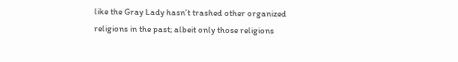like the Gray Lady hasn’t trashed other organized religions in the past; albeit only those religions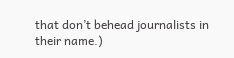that don’t behead journalists in their name.)